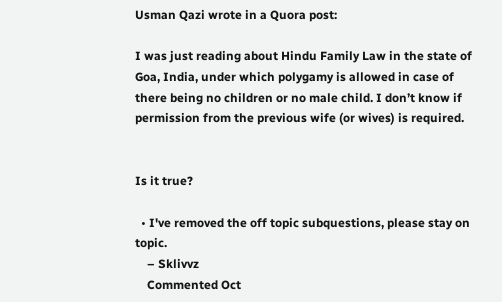Usman Qazi wrote in a Quora post:

I was just reading about Hindu Family Law in the state of Goa, India, under which polygamy is allowed in case of there being no children or no male child. I don’t know if permission from the previous wife (or wives) is required.


Is it true?

  • I've removed the off topic subquestions, please stay on topic.
    – Sklivvz
    Commented Oct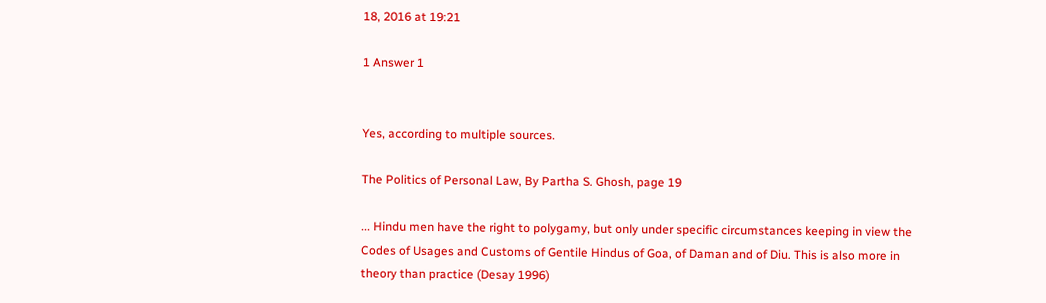18, 2016 at 19:21

1 Answer 1


Yes, according to multiple sources.

The Politics of Personal Law, By Partha S. Ghosh, page 19

... Hindu men have the right to polygamy, but only under specific circumstances keeping in view the Codes of Usages and Customs of Gentile Hindus of Goa, of Daman and of Diu. This is also more in theory than practice (Desay 1996)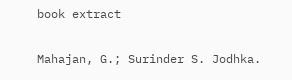book extract

Mahajan, G.; Surinder S. Jodhka.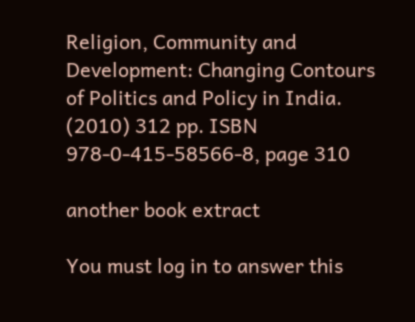Religion, Community and Development: Changing Contours of Politics and Policy in India. (2010) 312 pp. ISBN 978-0-415-58566-8, page 310

another book extract

You must log in to answer this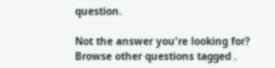question.

Not the answer you're looking for? Browse other questions tagged .